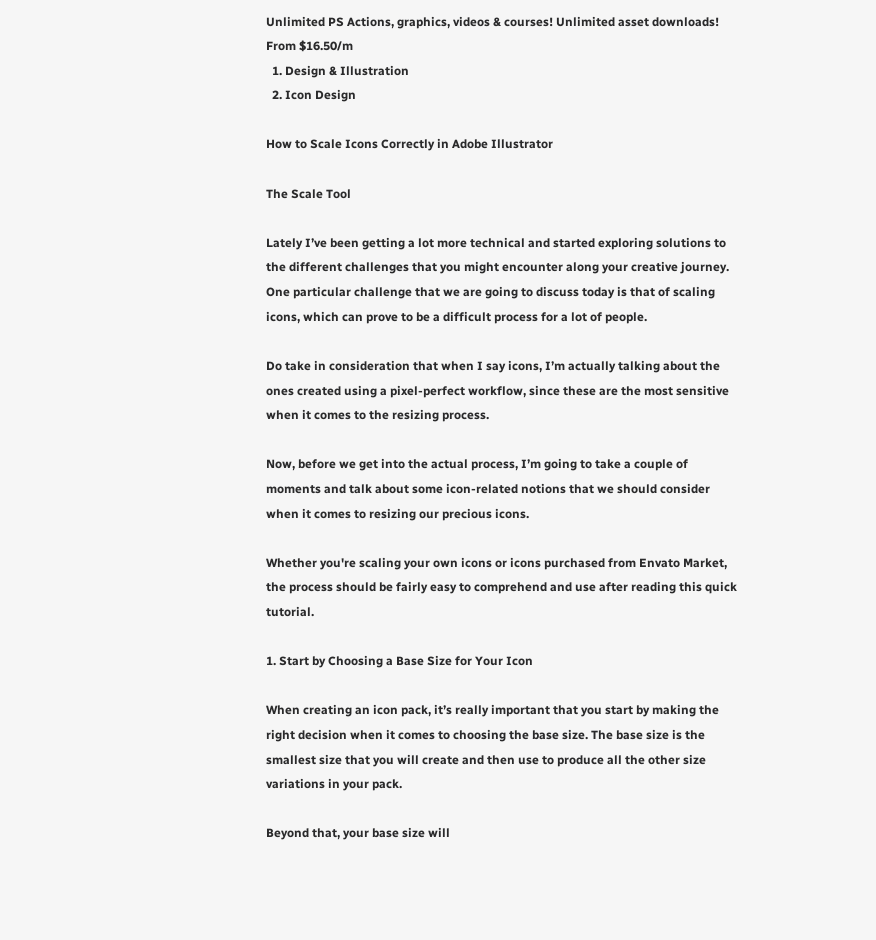Unlimited PS Actions, graphics, videos & courses! Unlimited asset downloads! From $16.50/m
  1. Design & Illustration
  2. Icon Design

How to Scale Icons Correctly in Adobe Illustrator

The Scale Tool

Lately I’ve been getting a lot more technical and started exploring solutions to the different challenges that you might encounter along your creative journey. One particular challenge that we are going to discuss today is that of scaling icons, which can prove to be a difficult process for a lot of people.

Do take in consideration that when I say icons, I’m actually talking about the ones created using a pixel-perfect workflow, since these are the most sensitive when it comes to the resizing process.

Now, before we get into the actual process, I’m going to take a couple of moments and talk about some icon-related notions that we should consider when it comes to resizing our precious icons.

Whether you're scaling your own icons or icons purchased from Envato Market, the process should be fairly easy to comprehend and use after reading this quick tutorial.

1. Start by Choosing a Base Size for Your Icon

When creating an icon pack, it’s really important that you start by making the right decision when it comes to choosing the base size. The base size is the smallest size that you will create and then use to produce all the other size variations in your pack.

Beyond that, your base size will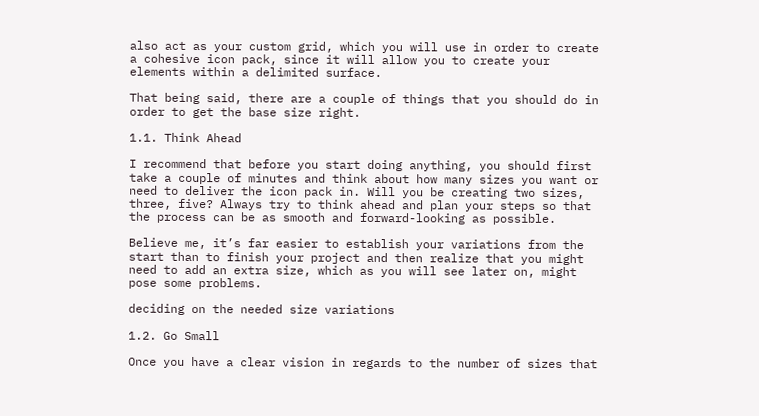also act as your custom grid, which you will use in order to create a cohesive icon pack, since it will allow you to create your elements within a delimited surface.

That being said, there are a couple of things that you should do in order to get the base size right.

1.1. Think Ahead

I recommend that before you start doing anything, you should first take a couple of minutes and think about how many sizes you want or need to deliver the icon pack in. Will you be creating two sizes, three, five? Always try to think ahead and plan your steps so that the process can be as smooth and forward-looking as possible.

Believe me, it’s far easier to establish your variations from the start than to finish your project and then realize that you might need to add an extra size, which as you will see later on, might pose some problems.

deciding on the needed size variations

1.2. Go Small

Once you have a clear vision in regards to the number of sizes that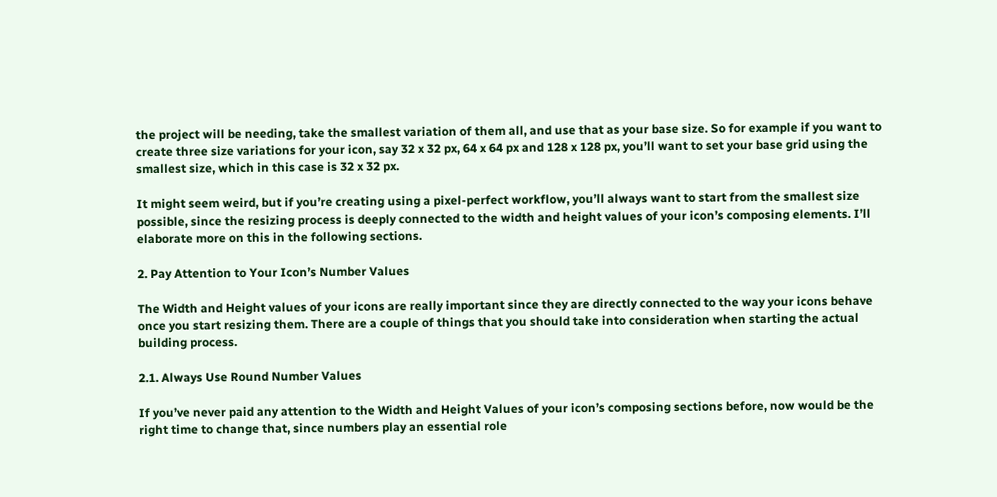the project will be needing, take the smallest variation of them all, and use that as your base size. So for example if you want to create three size variations for your icon, say 32 x 32 px, 64 x 64 px and 128 x 128 px, you’ll want to set your base grid using the smallest size, which in this case is 32 x 32 px.

It might seem weird, but if you’re creating using a pixel-perfect workflow, you’ll always want to start from the smallest size possible, since the resizing process is deeply connected to the width and height values of your icon’s composing elements. I’ll elaborate more on this in the following sections.

2. Pay Attention to Your Icon’s Number Values

The Width and Height values of your icons are really important since they are directly connected to the way your icons behave once you start resizing them. There are a couple of things that you should take into consideration when starting the actual building process.

2.1. Always Use Round Number Values

If you’ve never paid any attention to the Width and Height Values of your icon’s composing sections before, now would be the right time to change that, since numbers play an essential role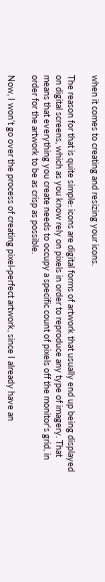when it comes to creating and resizing your icons.

The reason for that is quite simple: icons are digital forms of artwork that usually end up being displayed on digital screens, which as you know rely on pixels in order to reproduce any type of imagery. That means that everything you create needs to occupy a specific count of pixels off the monitor's grid, in order for the artwork to be as crisp as possible.

Now, I won’t go over the process of creating pixel-perfect artwork, since I already have an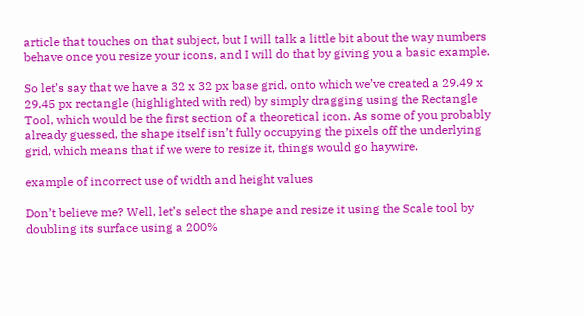article that touches on that subject, but I will talk a little bit about the way numbers behave once you resize your icons, and I will do that by giving you a basic example.

So let’s say that we have a 32 x 32 px base grid, onto which we’ve created a 29.49 x 29.45 px rectangle (highlighted with red) by simply dragging using the Rectangle Tool, which would be the first section of a theoretical icon. As some of you probably already guessed, the shape itself isn’t fully occupying the pixels off the underlying grid, which means that if we were to resize it, things would go haywire.

example of incorrect use of width and height values

Don’t believe me? Well, let’s select the shape and resize it using the Scale tool by doubling its surface using a 200%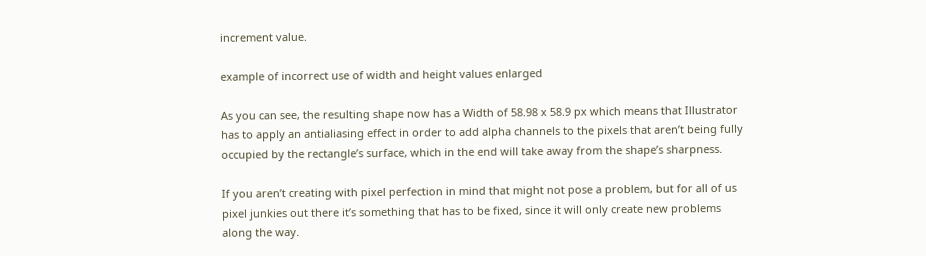increment value.

example of incorrect use of width and height values enlarged

As you can see, the resulting shape now has a Width of 58.98 x 58.9 px which means that Illustrator has to apply an antialiasing effect in order to add alpha channels to the pixels that aren’t being fully occupied by the rectangle’s surface, which in the end will take away from the shape’s sharpness.

If you aren’t creating with pixel perfection in mind that might not pose a problem, but for all of us pixel junkies out there it’s something that has to be fixed, since it will only create new problems along the way.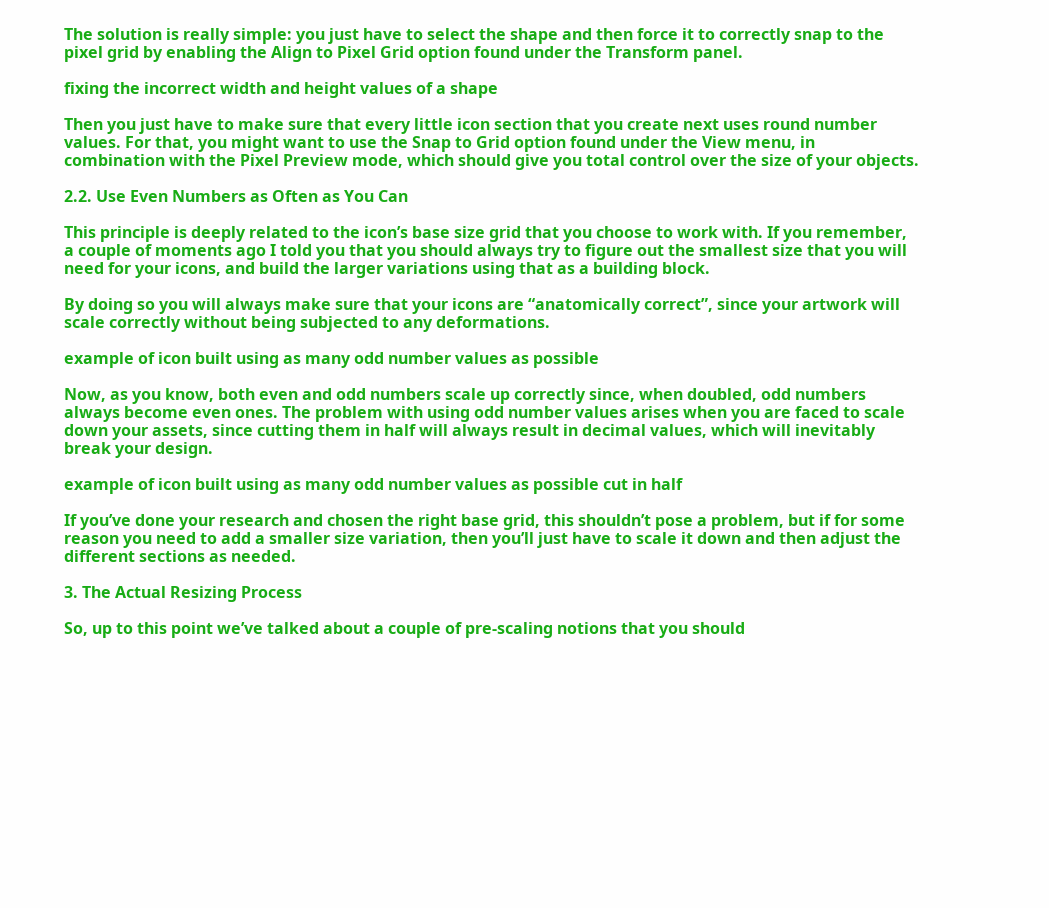The solution is really simple: you just have to select the shape and then force it to correctly snap to the pixel grid by enabling the Align to Pixel Grid option found under the Transform panel.

fixing the incorrect width and height values of a shape

Then you just have to make sure that every little icon section that you create next uses round number values. For that, you might want to use the Snap to Grid option found under the View menu, in combination with the Pixel Preview mode, which should give you total control over the size of your objects.

2.2. Use Even Numbers as Often as You Can

This principle is deeply related to the icon’s base size grid that you choose to work with. If you remember, a couple of moments ago I told you that you should always try to figure out the smallest size that you will need for your icons, and build the larger variations using that as a building block.

By doing so you will always make sure that your icons are “anatomically correct”, since your artwork will scale correctly without being subjected to any deformations.

example of icon built using as many odd number values as possible

Now, as you know, both even and odd numbers scale up correctly since, when doubled, odd numbers always become even ones. The problem with using odd number values arises when you are faced to scale down your assets, since cutting them in half will always result in decimal values, which will inevitably break your design.

example of icon built using as many odd number values as possible cut in half

If you’ve done your research and chosen the right base grid, this shouldn’t pose a problem, but if for some reason you need to add a smaller size variation, then you’ll just have to scale it down and then adjust the different sections as needed.

3. The Actual Resizing Process

So, up to this point we’ve talked about a couple of pre-scaling notions that you should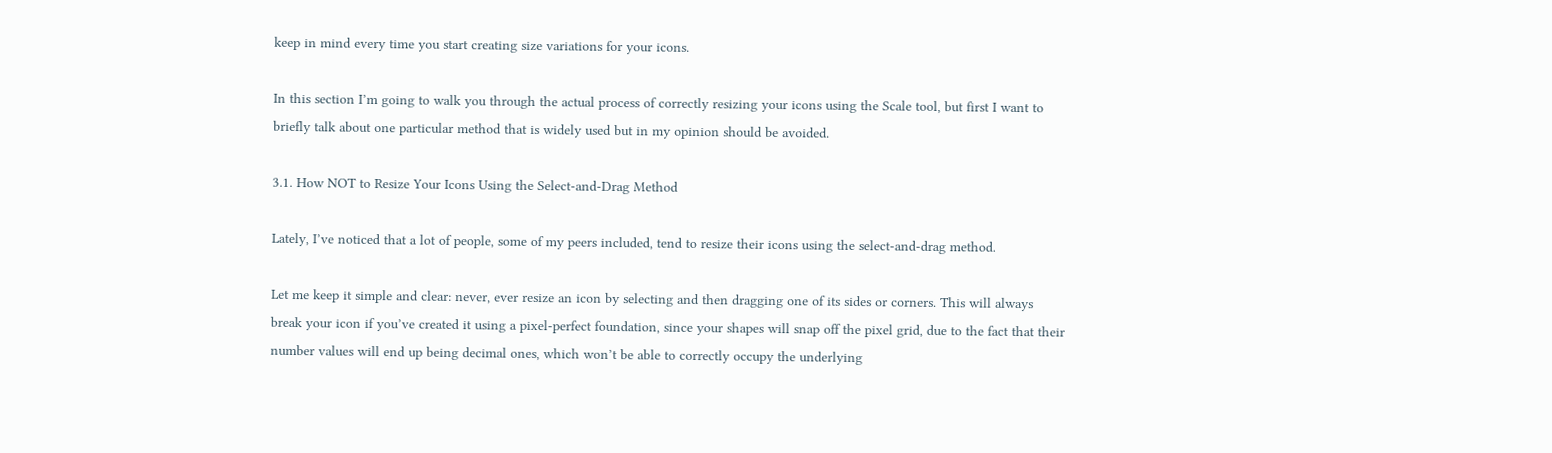keep in mind every time you start creating size variations for your icons.

In this section I’m going to walk you through the actual process of correctly resizing your icons using the Scale tool, but first I want to briefly talk about one particular method that is widely used but in my opinion should be avoided.

3.1. How NOT to Resize Your Icons Using the Select-and-Drag Method

Lately, I’ve noticed that a lot of people, some of my peers included, tend to resize their icons using the select-and-drag method.

Let me keep it simple and clear: never, ever resize an icon by selecting and then dragging one of its sides or corners. This will always break your icon if you’ve created it using a pixel-perfect foundation, since your shapes will snap off the pixel grid, due to the fact that their number values will end up being decimal ones, which won’t be able to correctly occupy the underlying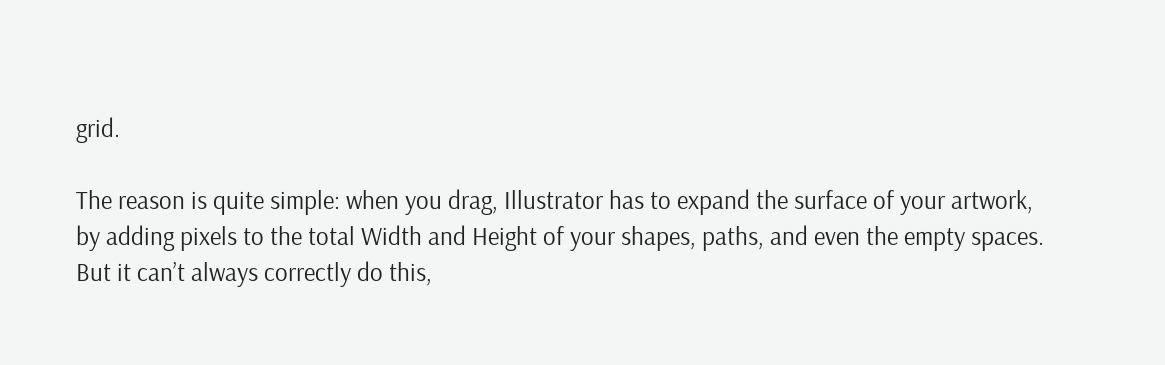grid.

The reason is quite simple: when you drag, Illustrator has to expand the surface of your artwork, by adding pixels to the total Width and Height of your shapes, paths, and even the empty spaces. But it can’t always correctly do this,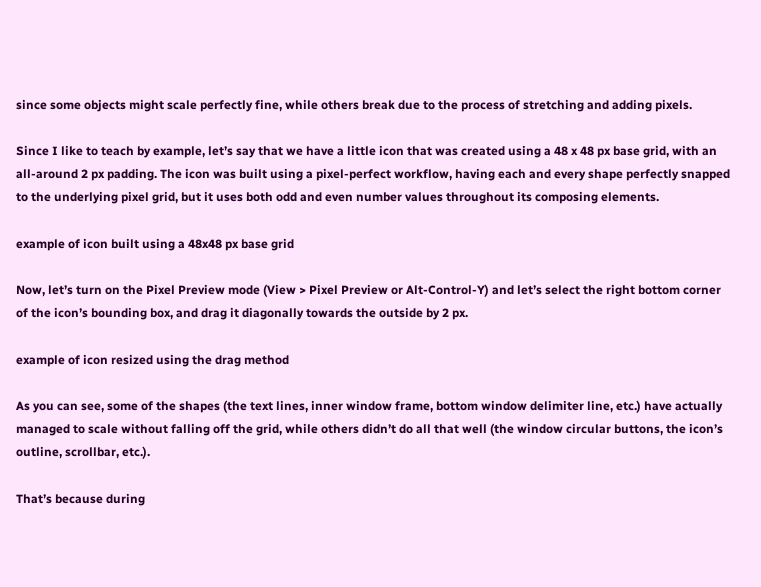since some objects might scale perfectly fine, while others break due to the process of stretching and adding pixels.

Since I like to teach by example, let’s say that we have a little icon that was created using a 48 x 48 px base grid, with an all-around 2 px padding. The icon was built using a pixel-perfect workflow, having each and every shape perfectly snapped to the underlying pixel grid, but it uses both odd and even number values throughout its composing elements.

example of icon built using a 48x48 px base grid

Now, let’s turn on the Pixel Preview mode (View > Pixel Preview or Alt-Control-Y) and let’s select the right bottom corner of the icon’s bounding box, and drag it diagonally towards the outside by 2 px.

example of icon resized using the drag method

As you can see, some of the shapes (the text lines, inner window frame, bottom window delimiter line, etc.) have actually managed to scale without falling off the grid, while others didn’t do all that well (the window circular buttons, the icon’s outline, scrollbar, etc.).

That’s because during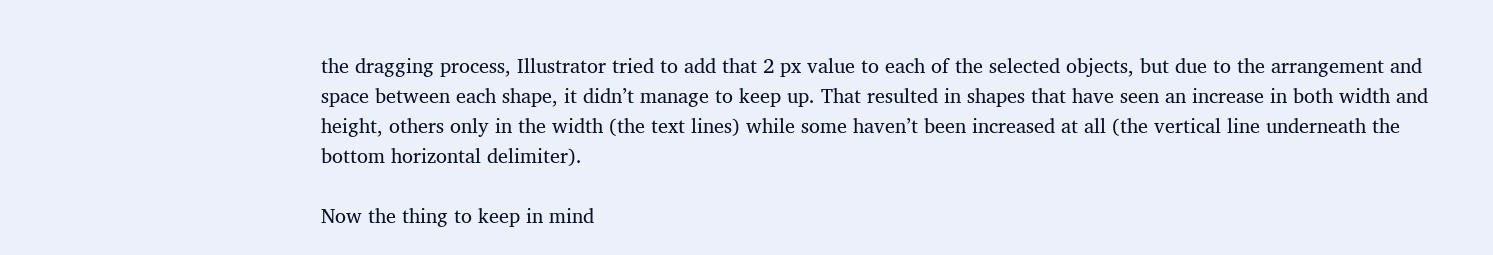the dragging process, Illustrator tried to add that 2 px value to each of the selected objects, but due to the arrangement and space between each shape, it didn’t manage to keep up. That resulted in shapes that have seen an increase in both width and height, others only in the width (the text lines) while some haven’t been increased at all (the vertical line underneath the bottom horizontal delimiter).

Now the thing to keep in mind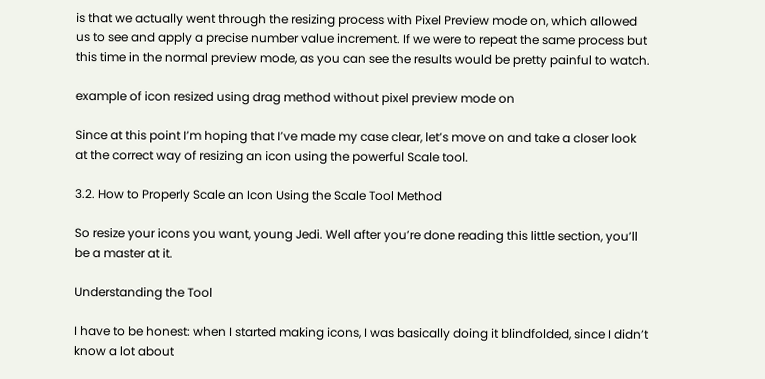is that we actually went through the resizing process with Pixel Preview mode on, which allowed us to see and apply a precise number value increment. If we were to repeat the same process but this time in the normal preview mode, as you can see the results would be pretty painful to watch.

example of icon resized using drag method without pixel preview mode on

Since at this point I’m hoping that I’ve made my case clear, let’s move on and take a closer look at the correct way of resizing an icon using the powerful Scale tool.

3.2. How to Properly Scale an Icon Using the Scale Tool Method

So resize your icons you want, young Jedi. Well after you’re done reading this little section, you’ll be a master at it.

Understanding the Tool

I have to be honest: when I started making icons, I was basically doing it blindfolded, since I didn’t know a lot about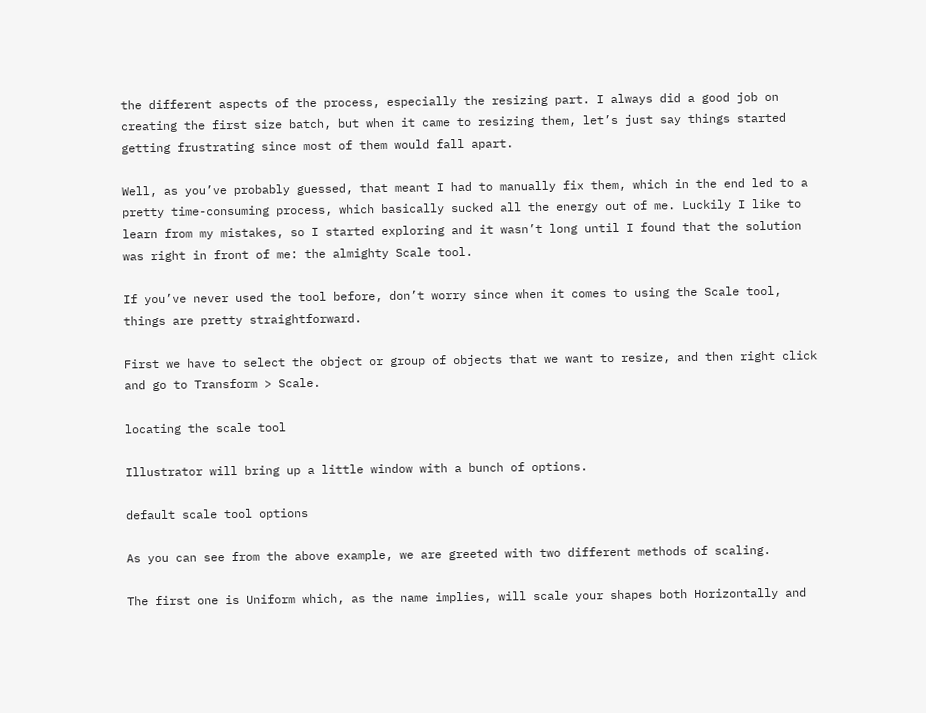the different aspects of the process, especially the resizing part. I always did a good job on creating the first size batch, but when it came to resizing them, let’s just say things started getting frustrating since most of them would fall apart.

Well, as you’ve probably guessed, that meant I had to manually fix them, which in the end led to a pretty time-consuming process, which basically sucked all the energy out of me. Luckily I like to learn from my mistakes, so I started exploring and it wasn’t long until I found that the solution was right in front of me: the almighty Scale tool.

If you’ve never used the tool before, don’t worry since when it comes to using the Scale tool, things are pretty straightforward.

First we have to select the object or group of objects that we want to resize, and then right click and go to Transform > Scale.

locating the scale tool

Illustrator will bring up a little window with a bunch of options.

default scale tool options

As you can see from the above example, we are greeted with two different methods of scaling.

The first one is Uniform which, as the name implies, will scale your shapes both Horizontally and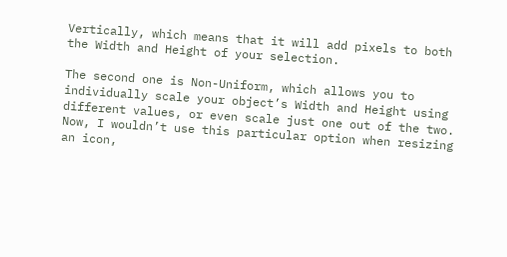Vertically, which means that it will add pixels to both the Width and Height of your selection.

The second one is Non-Uniform, which allows you to individually scale your object’s Width and Height using different values, or even scale just one out of the two. Now, I wouldn’t use this particular option when resizing an icon,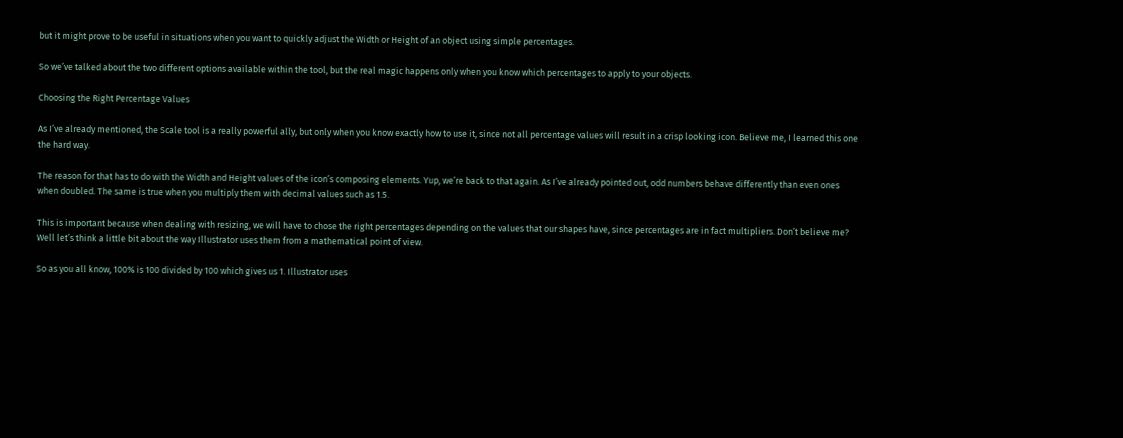but it might prove to be useful in situations when you want to quickly adjust the Width or Height of an object using simple percentages.

So we’ve talked about the two different options available within the tool, but the real magic happens only when you know which percentages to apply to your objects.

Choosing the Right Percentage Values

As I’ve already mentioned, the Scale tool is a really powerful ally, but only when you know exactly how to use it, since not all percentage values will result in a crisp looking icon. Believe me, I learned this one the hard way.

The reason for that has to do with the Width and Height values of the icon’s composing elements. Yup, we’re back to that again. As I’ve already pointed out, odd numbers behave differently than even ones when doubled. The same is true when you multiply them with decimal values such as 1.5.

This is important because when dealing with resizing, we will have to chose the right percentages depending on the values that our shapes have, since percentages are in fact multipliers. Don’t believe me? Well let’s think a little bit about the way Illustrator uses them from a mathematical point of view.

So as you all know, 100% is 100 divided by 100 which gives us 1. Illustrator uses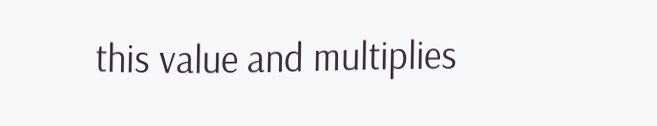this value and multiplies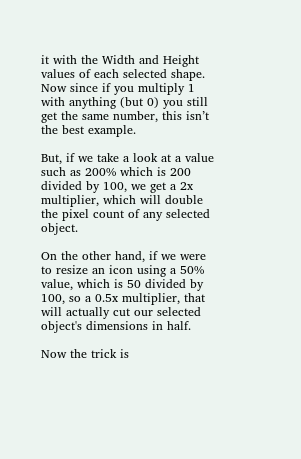it with the Width and Height values of each selected shape. Now since if you multiply 1 with anything (but 0) you still get the same number, this isn’t the best example.

But, if we take a look at a value such as 200% which is 200 divided by 100, we get a 2x multiplier, which will double the pixel count of any selected object.

On the other hand, if we were to resize an icon using a 50% value, which is 50 divided by 100, so a 0.5x multiplier, that will actually cut our selected object's dimensions in half.

Now the trick is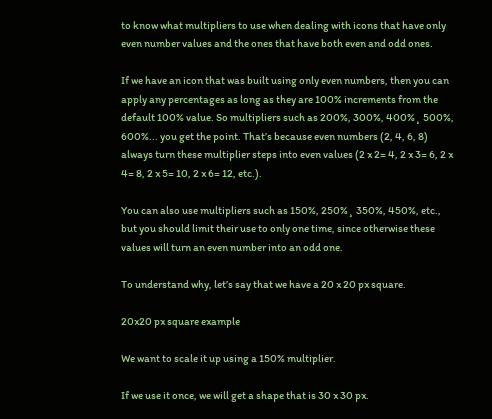to know what multipliers to use when dealing with icons that have only even number values and the ones that have both even and odd ones.

If we have an icon that was built using only even numbers, then you can apply any percentages as long as they are 100% increments from the default 100% value. So multipliers such as 200%, 300%, 400%¸ 500%, 600%... you get the point. That’s because even numbers (2, 4, 6, 8) always turn these multiplier steps into even values (2 x 2= 4, 2 x 3= 6, 2 x 4= 8, 2 x 5= 10, 2 x 6= 12, etc.).

You can also use multipliers such as 150%, 250%¸ 350%, 450%, etc., but you should limit their use to only one time, since otherwise these values will turn an even number into an odd one.

To understand why, let’s say that we have a 20 x 20 px square.

20x20 px square example

We want to scale it up using a 150% multiplier.

If we use it once, we will get a shape that is 30 x 30 px.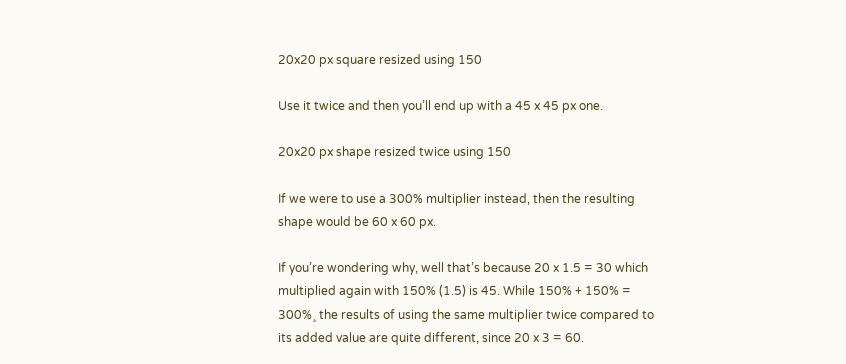20x20 px square resized using 150

Use it twice and then you’ll end up with a 45 x 45 px one.

20x20 px shape resized twice using 150

If we were to use a 300% multiplier instead, then the resulting shape would be 60 x 60 px.

If you’re wondering why, well that’s because 20 x 1.5 = 30 which multiplied again with 150% (1.5) is 45. While 150% + 150% = 300%¸ the results of using the same multiplier twice compared to its added value are quite different, since 20 x 3 = 60.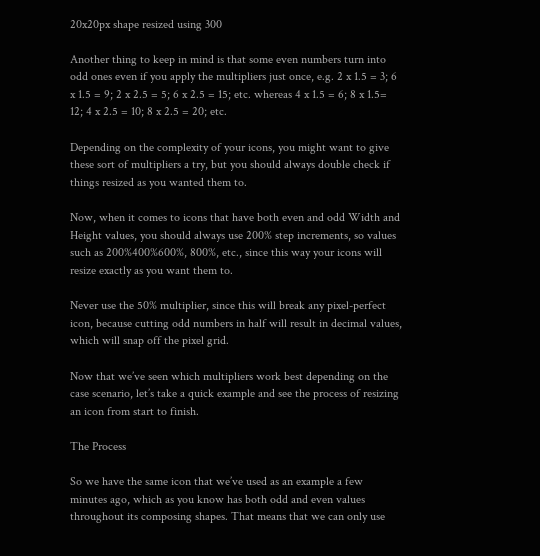20x20px shape resized using 300

Another thing to keep in mind is that some even numbers turn into odd ones even if you apply the multipliers just once, e.g. 2 x 1.5 = 3; 6 x 1.5 = 9; 2 x 2.5 = 5; 6 x 2.5 = 15; etc. whereas 4 x 1.5 = 6; 8 x 1.5= 12; 4 x 2.5 = 10; 8 x 2.5 = 20; etc.

Depending on the complexity of your icons, you might want to give these sort of multipliers a try, but you should always double check if things resized as you wanted them to.

Now, when it comes to icons that have both even and odd Width and Height values, you should always use 200% step increments, so values such as 200%400%600%, 800%, etc., since this way your icons will resize exactly as you want them to.

Never use the 50% multiplier, since this will break any pixel-perfect icon, because cutting odd numbers in half will result in decimal values, which will snap off the pixel grid.

Now that we’ve seen which multipliers work best depending on the case scenario, let’s take a quick example and see the process of resizing an icon from start to finish.

The Process

So we have the same icon that we’ve used as an example a few minutes ago, which as you know has both odd and even values throughout its composing shapes. That means that we can only use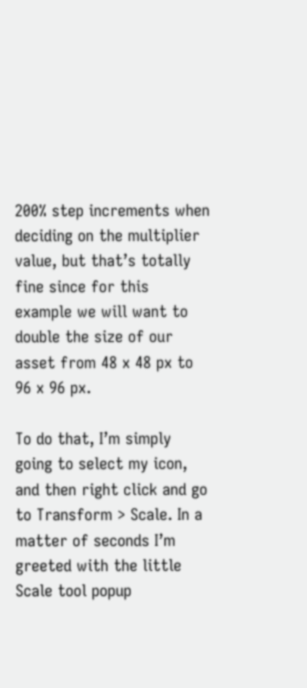200% step increments when deciding on the multiplier value, but that’s totally fine since for this example we will want to double the size of our asset from 48 x 48 px to 96 x 96 px.

To do that, I’m simply going to select my icon, and then right click and go to Transform > Scale. In a matter of seconds I’m greeted with the little Scale tool popup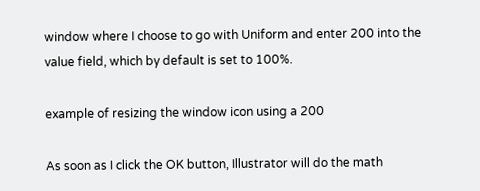window where I choose to go with Uniform and enter 200 into the value field, which by default is set to 100%.

example of resizing the window icon using a 200

As soon as I click the OK button, Illustrator will do the math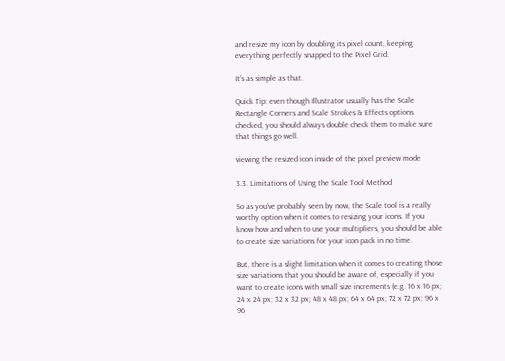and resize my icon by doubling its pixel count, keeping everything perfectly snapped to the Pixel Grid.

It’s as simple as that.

Quick Tip: even though Illustrator usually has the Scale Rectangle Corners and Scale Strokes & Effects options checked, you should always double check them to make sure that things go well.

viewing the resized icon inside of the pixel preview mode

3.3. Limitations of Using the Scale Tool Method

So as you’ve probably seen by now, the Scale tool is a really worthy option when it comes to resizing your icons. If you know how and when to use your multipliers, you should be able to create size variations for your icon pack in no time.

But, there is a slight limitation when it comes to creating those size variations that you should be aware of, especially if you want to create icons with small size increments (e.g. 16 x 16 px; 24 x 24 px; 32 x 32 px; 48 x 48 px; 64 x 64 px; 72 x 72 px; 96 x 96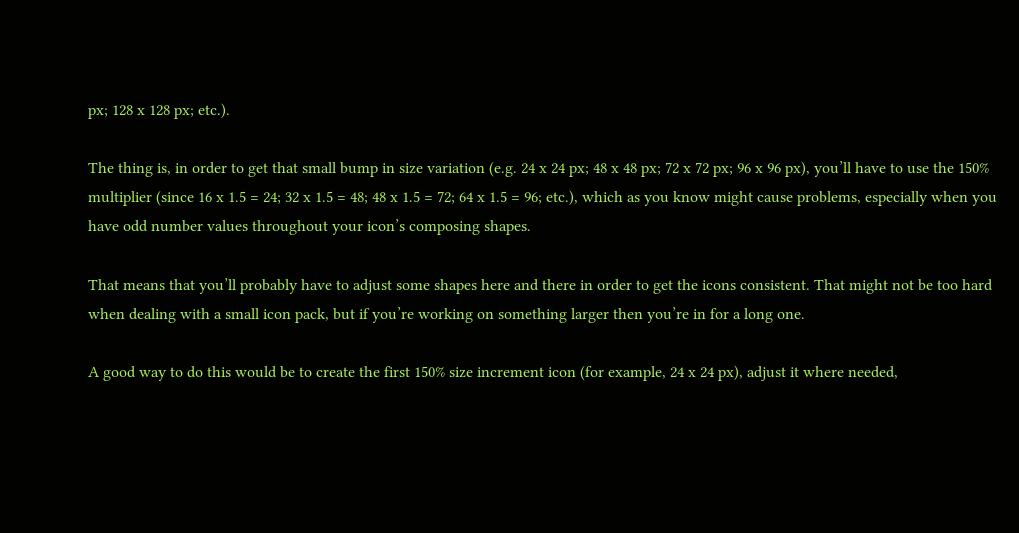px; 128 x 128 px; etc.).

The thing is, in order to get that small bump in size variation (e.g. 24 x 24 px; 48 x 48 px; 72 x 72 px; 96 x 96 px), you’ll have to use the 150% multiplier (since 16 x 1.5 = 24; 32 x 1.5 = 48; 48 x 1.5 = 72; 64 x 1.5 = 96; etc.), which as you know might cause problems, especially when you have odd number values throughout your icon’s composing shapes.

That means that you’ll probably have to adjust some shapes here and there in order to get the icons consistent. That might not be too hard when dealing with a small icon pack, but if you’re working on something larger then you’re in for a long one.

A good way to do this would be to create the first 150% size increment icon (for example, 24 x 24 px), adjust it where needed,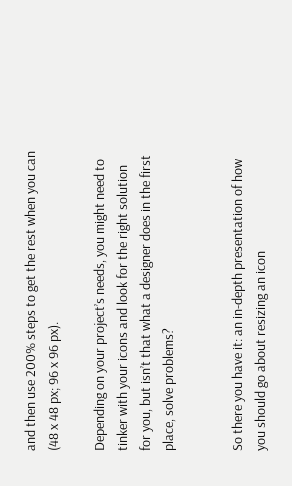and then use 200% steps to get the rest when you can (48 x 48 px; 96 x 96 px).

Depending on your project’s needs, you might need to tinker with your icons and look for the right solution for you, but isn’t that what a designer does in the first place, solve problems?


So there you have it: an in-depth presentation of how you should go about resizing an icon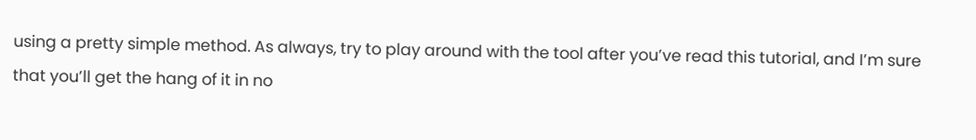using a pretty simple method. As always, try to play around with the tool after you’ve read this tutorial, and I’m sure that you’ll get the hang of it in no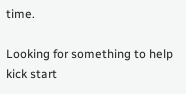time.

Looking for something to help kick start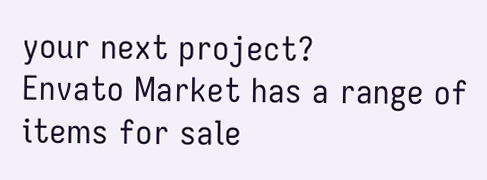your next project?
Envato Market has a range of items for sale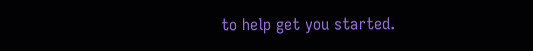to help get you started.